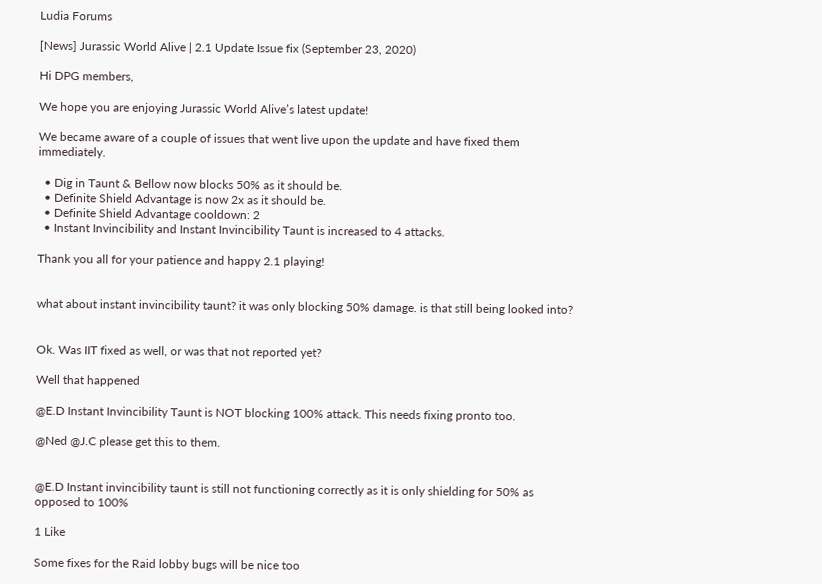Ludia Forums

[News] Jurassic World Alive | 2.1 Update Issue fix (September 23, 2020)

Hi DPG members,

We hope you are enjoying Jurassic World Alive’s latest update!

We became aware of a couple of issues that went live upon the update and have fixed them immediately.

  • Dig in Taunt & Bellow now blocks 50% as it should be.
  • Definite Shield Advantage is now 2x as it should be.
  • Definite Shield Advantage cooldown: 2
  • Instant Invincibility and Instant Invincibility Taunt is increased to 4 attacks.

Thank you all for your patience and happy 2.1 playing!


what about instant invincibility taunt? it was only blocking 50% damage. is that still being looked into?


Ok. Was IIT fixed as well, or was that not reported yet?

Well that happened

@E.D Instant Invincibility Taunt is NOT blocking 100% attack. This needs fixing pronto too.

@Ned @J.C please get this to them.


@E.D Instant invincibility taunt is still not functioning correctly as it is only shielding for 50% as opposed to 100%

1 Like

Some fixes for the Raid lobby bugs will be nice too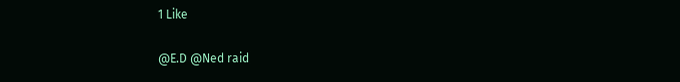1 Like

@E.D @Ned raid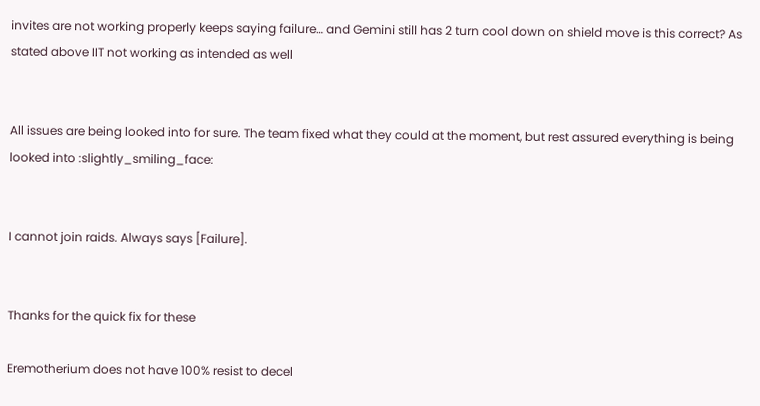invites are not working properly keeps saying failure… and Gemini still has 2 turn cool down on shield move is this correct? As stated above IIT not working as intended as well


All issues are being looked into for sure. The team fixed what they could at the moment, but rest assured everything is being looked into :slightly_smiling_face:


I cannot join raids. Always says [Failure].


Thanks for the quick fix for these

Eremotherium does not have 100% resist to decel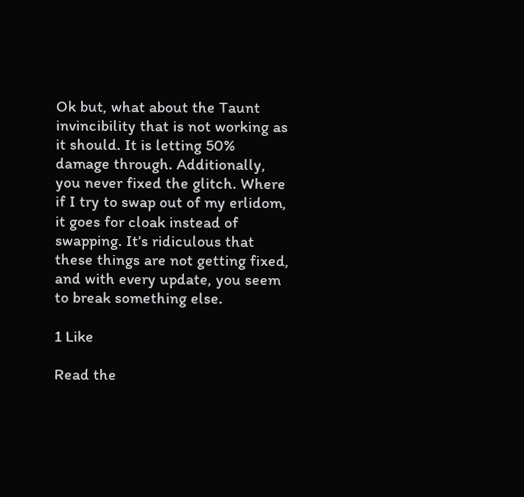Ok but, what about the Taunt invincibility that is not working as it should. It is letting 50% damage through. Additionally, you never fixed the glitch. Where if I try to swap out of my erlidom, it goes for cloak instead of swapping. It’s ridiculous that these things are not getting fixed, and with every update, you seem to break something else.

1 Like

Read the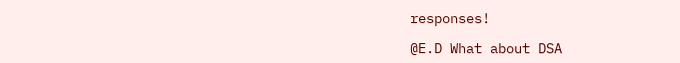responses!

@E.D What about DSA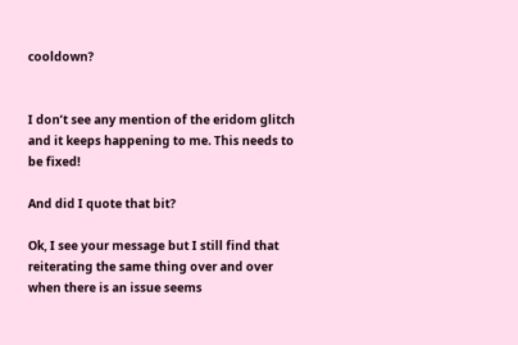cooldown?


I don’t see any mention of the eridom glitch and it keeps happening to me. This needs to be fixed!

And did I quote that bit?

Ok, I see your message but I still find that reiterating the same thing over and over when there is an issue seems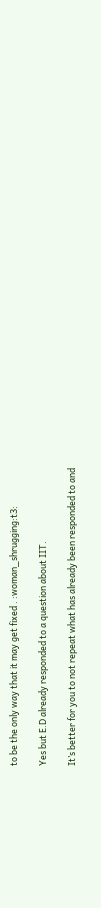to be the only way that it may get fixed . :woman_shrugging:t3:

Yes but E.D already responded to a question about IIT.

It’s better for you to not repeat what has already been responded to and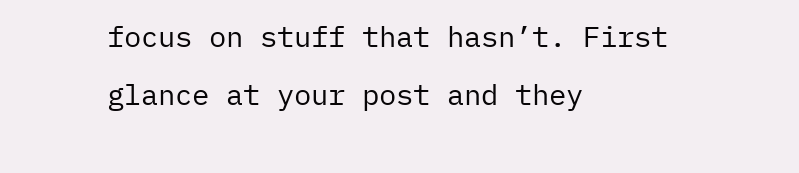focus on stuff that hasn’t. First glance at your post and they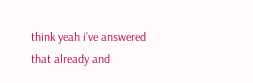think yeah i’ve answered that already and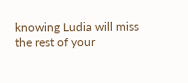knowing Ludia will miss the rest of your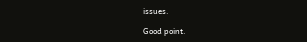issues.

Good point.